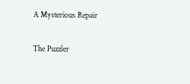A Mysterious Repair

The Puzzler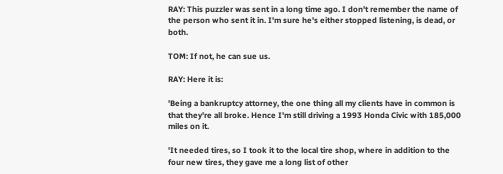RAY: This puzzler was sent in a long time ago. I don't remember the name of the person who sent it in. I'm sure he's either stopped listening, is dead, or both.

TOM: If not, he can sue us.

RAY: Here it is:

'Being a bankruptcy attorney, the one thing all my clients have in common is that they're all broke. Hence I'm still driving a 1993 Honda Civic with 185,000 miles on it.

'It needed tires, so I took it to the local tire shop, where in addition to the four new tires, they gave me a long list of other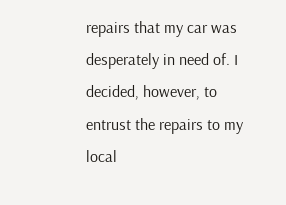repairs that my car was desperately in need of. I decided, however, to entrust the repairs to my local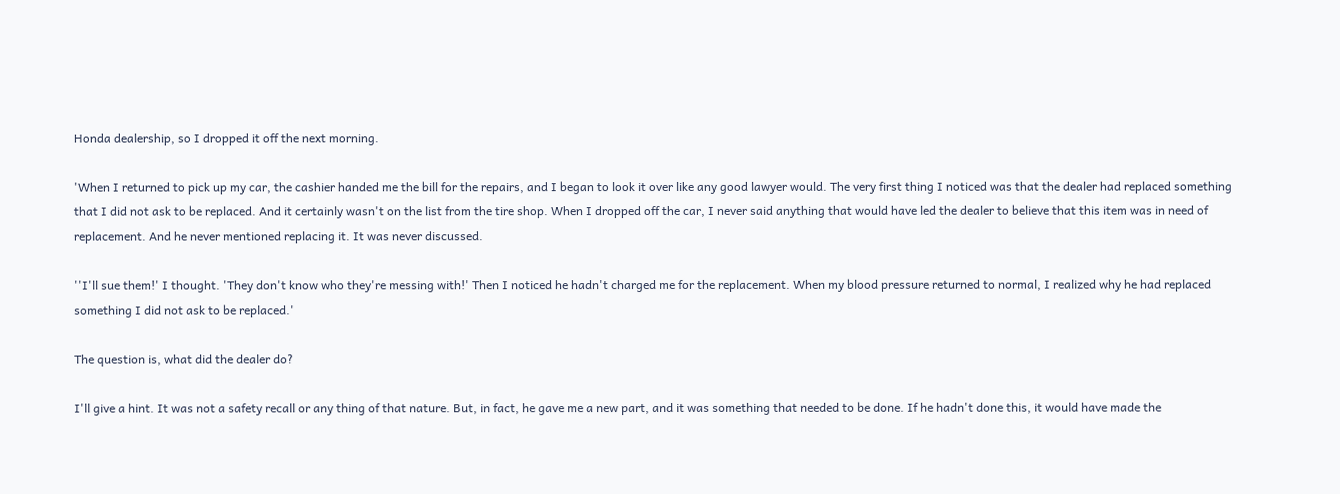Honda dealership, so I dropped it off the next morning.

'When I returned to pick up my car, the cashier handed me the bill for the repairs, and I began to look it over like any good lawyer would. The very first thing I noticed was that the dealer had replaced something that I did not ask to be replaced. And it certainly wasn't on the list from the tire shop. When I dropped off the car, I never said anything that would have led the dealer to believe that this item was in need of replacement. And he never mentioned replacing it. It was never discussed.

''I'll sue them!' I thought. 'They don't know who they're messing with!' Then I noticed he hadn't charged me for the replacement. When my blood pressure returned to normal, I realized why he had replaced something I did not ask to be replaced.'

The question is, what did the dealer do?

I'll give a hint. It was not a safety recall or any thing of that nature. But, in fact, he gave me a new part, and it was something that needed to be done. If he hadn't done this, it would have made the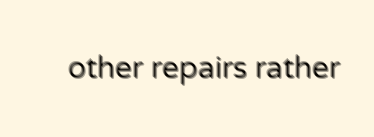other repairs rather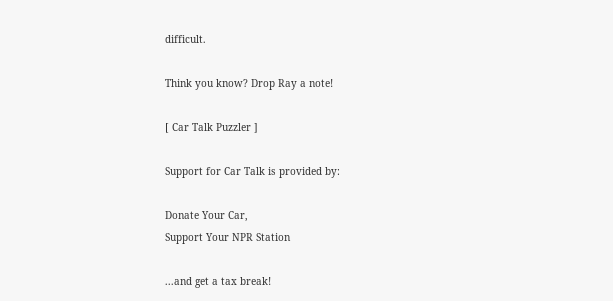difficult.

Think you know? Drop Ray a note!

[ Car Talk Puzzler ]

Support for Car Talk is provided by:

Donate Your Car,
Support Your NPR Station

...and get a tax break!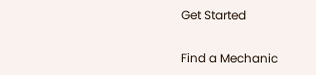Get Started

Find a Mechanic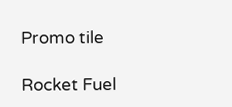Promo tile

Rocket Fuel